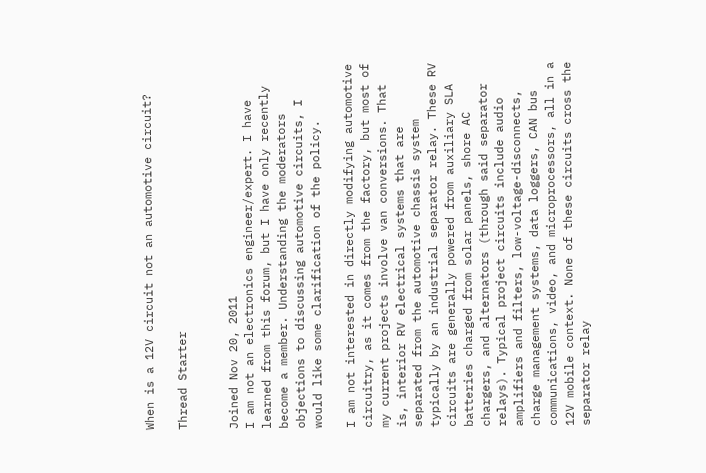When is a 12V circuit not an automotive circuit?

Thread Starter


Joined Nov 20, 2011
I am not an electronics engineer/expert. I have learned from this forum, but I have only recently become a member. Understanding the moderators objections to discussing automotive circuits, I would like some clarification of the policy.

I am not interested in directly modifying automotive circuitry, as it comes from the factory, but most of my current projects involve van conversions. That is, interior RV electrical systems that are separated from the automotive chassis system typically by an industrial separator relay. These RV circuits are generally powered from auxiliary SLA batteries charged from solar panels, shore AC chargers, and alternators (through said separator relays). Typical project circuits include audio amplifiers and filters, low-voltage-disconnects, charge management systems, data loggers, CAN bus communications, video, and microprocessors, all in a 12V mobile context. None of these circuits cross the separator relay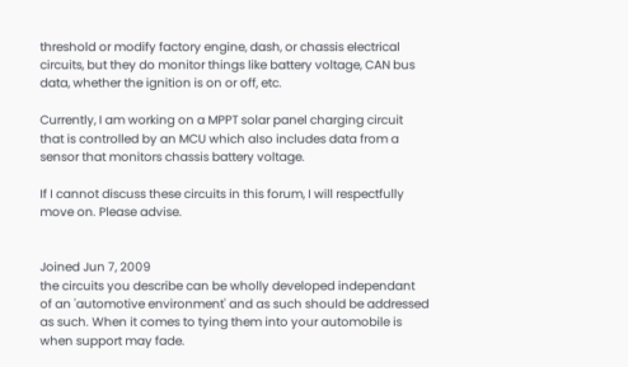threshold or modify factory engine, dash, or chassis electrical circuits, but they do monitor things like battery voltage, CAN bus data, whether the ignition is on or off, etc.

Currently, I am working on a MPPT solar panel charging circuit that is controlled by an MCU which also includes data from a sensor that monitors chassis battery voltage.

If I cannot discuss these circuits in this forum, I will respectfully move on. Please advise.


Joined Jun 7, 2009
the circuits you describe can be wholly developed independant of an 'automotive environment' and as such should be addressed as such. When it comes to tying them into your automobile is when support may fade.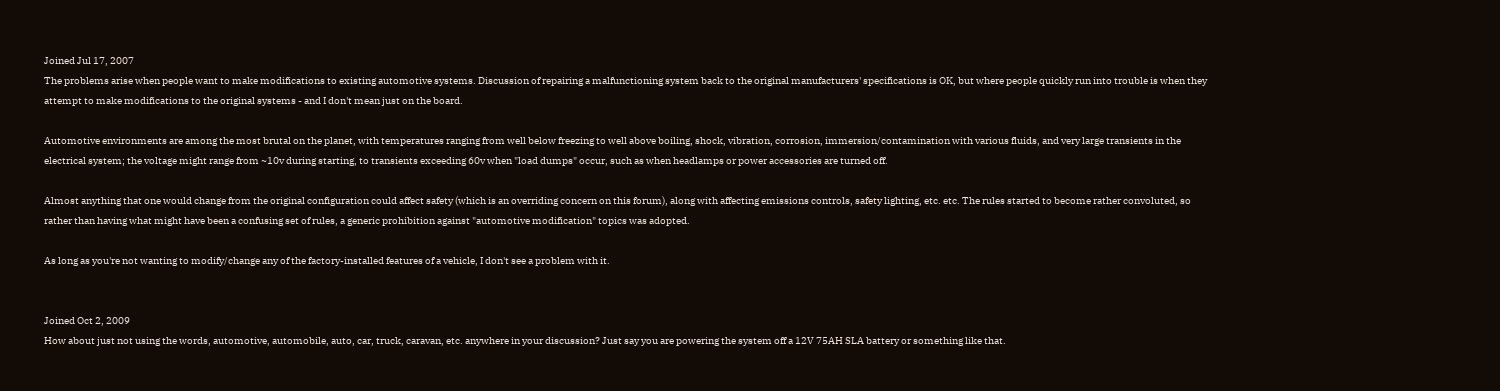Joined Jul 17, 2007
The problems arise when people want to make modifications to existing automotive systems. Discussion of repairing a malfunctioning system back to the original manufacturers' specifications is OK, but where people quickly run into trouble is when they attempt to make modifications to the original systems - and I don't mean just on the board.

Automotive environments are among the most brutal on the planet, with temperatures ranging from well below freezing to well above boiling, shock, vibration, corrosion, immersion/contamination with various fluids, and very large transients in the electrical system; the voltage might range from ~10v during starting, to transients exceeding 60v when "load dumps" occur, such as when headlamps or power accessories are turned off.

Almost anything that one would change from the original configuration could affect safety (which is an overriding concern on this forum), along with affecting emissions controls, safety lighting, etc. etc. The rules started to become rather convoluted, so rather than having what might have been a confusing set of rules, a generic prohibition against "automotive modification" topics was adopted.

As long as you're not wanting to modify/change any of the factory-installed features of a vehicle, I don't see a problem with it.


Joined Oct 2, 2009
How about just not using the words, automotive, automobile, auto, car, truck, caravan, etc. anywhere in your discussion? Just say you are powering the system off a 12V 75AH SLA battery or something like that.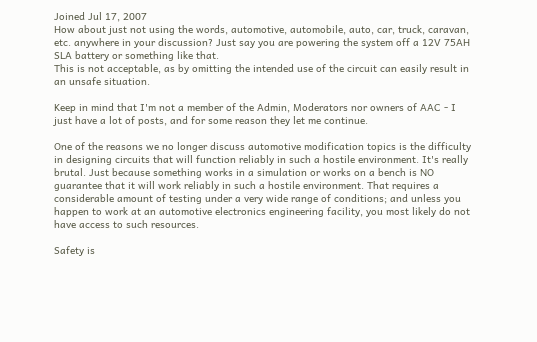Joined Jul 17, 2007
How about just not using the words, automotive, automobile, auto, car, truck, caravan, etc. anywhere in your discussion? Just say you are powering the system off a 12V 75AH SLA battery or something like that.
This is not acceptable, as by omitting the intended use of the circuit can easily result in an unsafe situation.

Keep in mind that I'm not a member of the Admin, Moderators nor owners of AAC - I just have a lot of posts, and for some reason they let me continue.

One of the reasons we no longer discuss automotive modification topics is the difficulty in designing circuits that will function reliably in such a hostile environment. It's really brutal. Just because something works in a simulation or works on a bench is NO guarantee that it will work reliably in such a hostile environment. That requires a considerable amount of testing under a very wide range of conditions; and unless you happen to work at an automotive electronics engineering facility, you most likely do not have access to such resources.

Safety is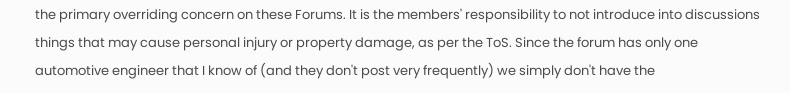the primary overriding concern on these Forums. It is the members' responsibility to not introduce into discussions things that may cause personal injury or property damage, as per the ToS. Since the forum has only one automotive engineer that I know of (and they don't post very frequently) we simply don't have the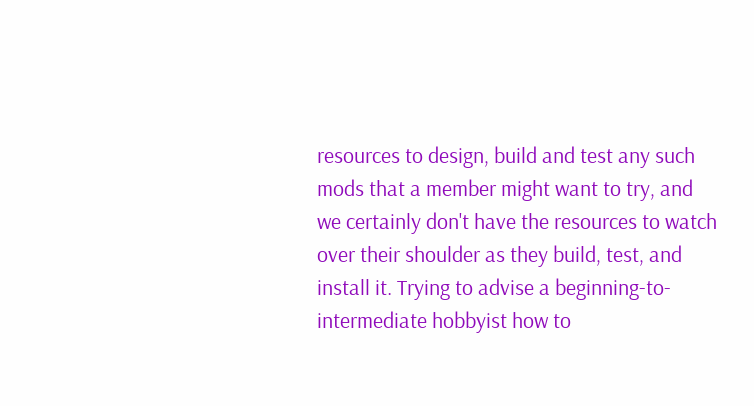resources to design, build and test any such mods that a member might want to try, and we certainly don't have the resources to watch over their shoulder as they build, test, and install it. Trying to advise a beginning-to-intermediate hobbyist how to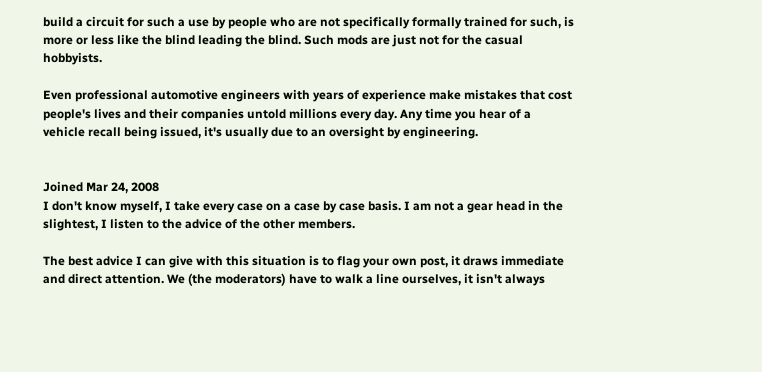build a circuit for such a use by people who are not specifically formally trained for such, is more or less like the blind leading the blind. Such mods are just not for the casual hobbyists.

Even professional automotive engineers with years of experience make mistakes that cost people's lives and their companies untold millions every day. Any time you hear of a vehicle recall being issued, it's usually due to an oversight by engineering.


Joined Mar 24, 2008
I don't know myself, I take every case on a case by case basis. I am not a gear head in the slightest, I listen to the advice of the other members.

The best advice I can give with this situation is to flag your own post, it draws immediate and direct attention. We (the moderators) have to walk a line ourselves, it isn't always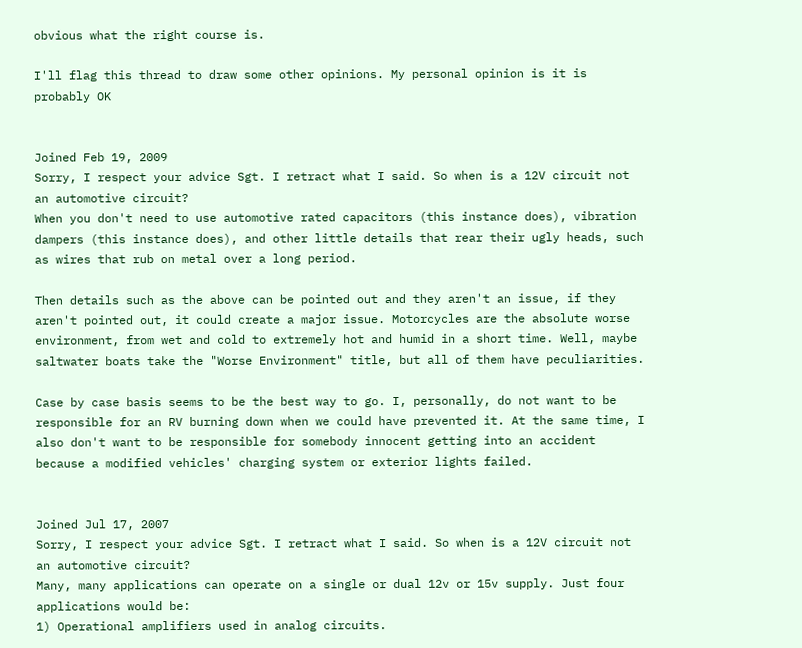obvious what the right course is.

I'll flag this thread to draw some other opinions. My personal opinion is it is probably OK


Joined Feb 19, 2009
Sorry, I respect your advice Sgt. I retract what I said. So when is a 12V circuit not an automotive circuit?
When you don't need to use automotive rated capacitors (this instance does), vibration dampers (this instance does), and other little details that rear their ugly heads, such as wires that rub on metal over a long period.

Then details such as the above can be pointed out and they aren't an issue, if they aren't pointed out, it could create a major issue. Motorcycles are the absolute worse environment, from wet and cold to extremely hot and humid in a short time. Well, maybe saltwater boats take the "Worse Environment" title, but all of them have peculiarities.

Case by case basis seems to be the best way to go. I, personally, do not want to be responsible for an RV burning down when we could have prevented it. At the same time, I also don't want to be responsible for somebody innocent getting into an accident because a modified vehicles' charging system or exterior lights failed.


Joined Jul 17, 2007
Sorry, I respect your advice Sgt. I retract what I said. So when is a 12V circuit not an automotive circuit?
Many, many applications can operate on a single or dual 12v or 15v supply. Just four applications would be:
1) Operational amplifiers used in analog circuits.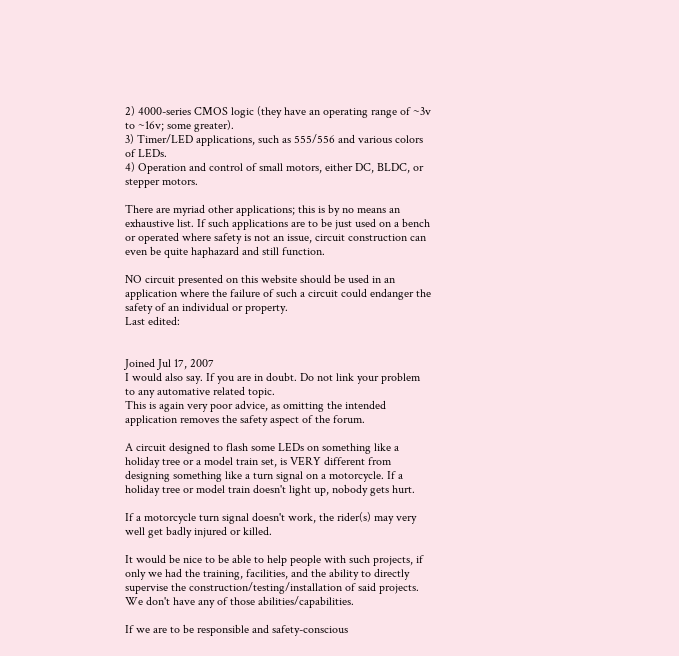2) 4000-series CMOS logic (they have an operating range of ~3v to ~16v; some greater).
3) Timer/LED applications, such as 555/556 and various colors of LEDs.
4) Operation and control of small motors, either DC, BLDC, or stepper motors.

There are myriad other applications; this is by no means an exhaustive list. If such applications are to be just used on a bench or operated where safety is not an issue, circuit construction can even be quite haphazard and still function.

NO circuit presented on this website should be used in an application where the failure of such a circuit could endanger the safety of an individual or property.
Last edited:


Joined Jul 17, 2007
I would also say. If you are in doubt. Do not link your problem to any automative related topic.
This is again very poor advice, as omitting the intended application removes the safety aspect of the forum.

A circuit designed to flash some LEDs on something like a holiday tree or a model train set, is VERY different from designing something like a turn signal on a motorcycle. If a holiday tree or model train doesn't light up, nobody gets hurt.

If a motorcycle turn signal doesn't work, the rider(s) may very well get badly injured or killed.

It would be nice to be able to help people with such projects, if only we had the training, facilities, and the ability to directly supervise the construction/testing/installation of said projects. We don't have any of those abilities/capabilities.

If we are to be responsible and safety-conscious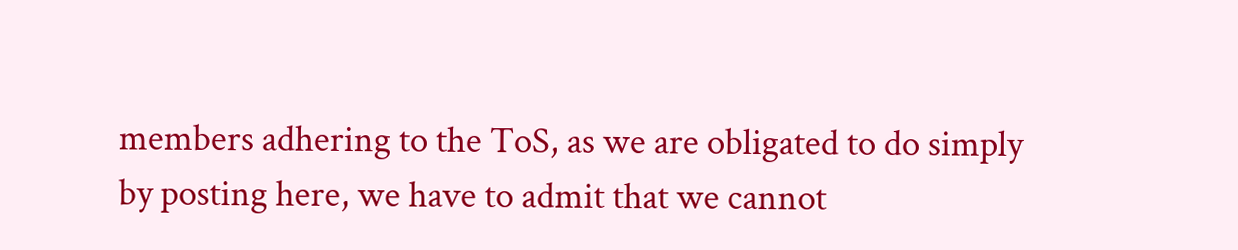members adhering to the ToS, as we are obligated to do simply by posting here, we have to admit that we cannot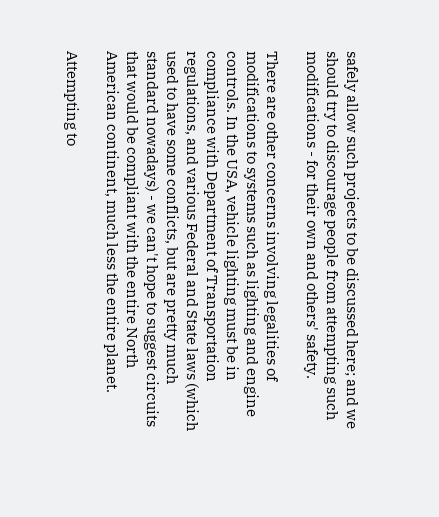safely allow such projects to be discussed here; and we should try to discourage people from attempting such modifications - for their own and others' safety.

There are other concerns involving legalities of modifications to systems such as lighting and engine controls. In the USA, vehicle lighting must be in compliance with Department of Transportation regulations, and various Federal and State laws (which used to have some conflicts, but are pretty much standard nowadays) - we can't hope to suggest circuits that would be compliant with the entire North American continent, much less the entire planet.

Attempting to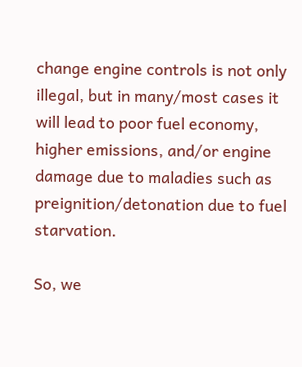change engine controls is not only illegal, but in many/most cases it will lead to poor fuel economy, higher emissions, and/or engine damage due to maladies such as preignition/detonation due to fuel starvation.

So, we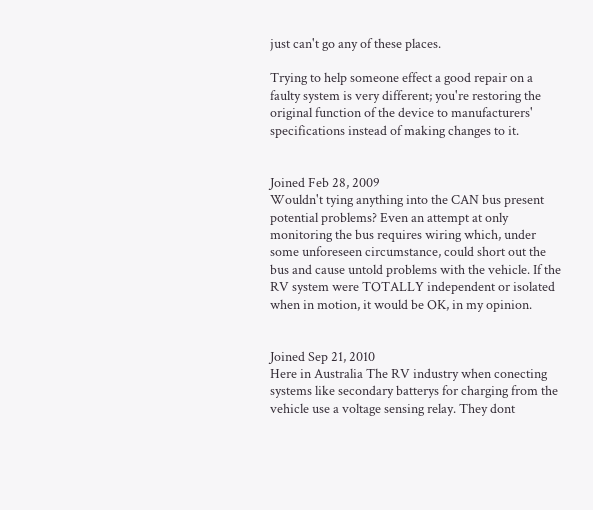just can't go any of these places.

Trying to help someone effect a good repair on a faulty system is very different; you're restoring the original function of the device to manufacturers' specifications instead of making changes to it.


Joined Feb 28, 2009
Wouldn't tying anything into the CAN bus present potential problems? Even an attempt at only monitoring the bus requires wiring which, under some unforeseen circumstance, could short out the bus and cause untold problems with the vehicle. If the RV system were TOTALLY independent or isolated when in motion, it would be OK, in my opinion.


Joined Sep 21, 2010
Here in Australia The RV industry when conecting systems like secondary batterys for charging from the vehicle use a voltage sensing relay. They dont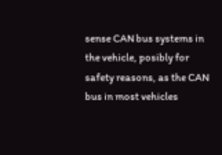sense CAN bus systems in the vehicle, posibly for safety reasons, as the CAN bus in most vehicles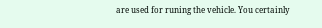are used for runing the vehicle. You certainly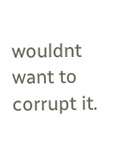wouldnt want to corrupt it.